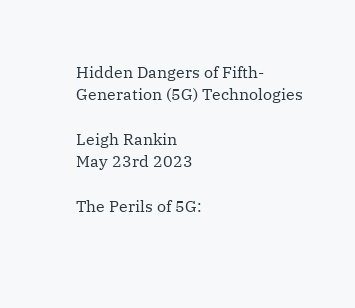Hidden Dangers of Fifth-Generation (5G) Technologies

Leigh Rankin
May 23rd 2023

The Perils of 5G: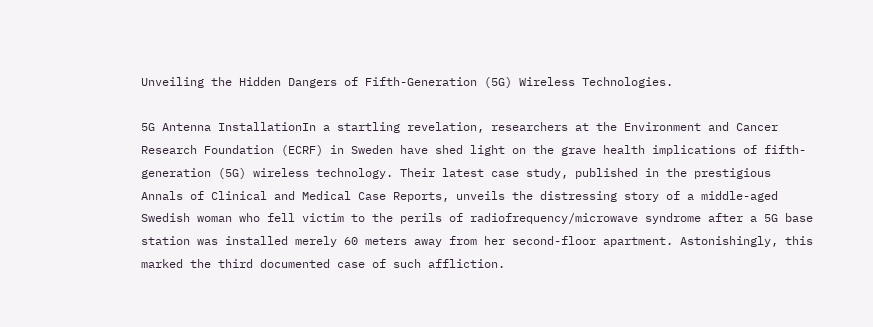Unveiling the Hidden Dangers of Fifth-Generation (5G) Wireless Technologies.

5G Antenna InstallationIn a startling revelation, researchers at the Environment and Cancer Research Foundation (ECRF) in Sweden have shed light on the grave health implications of fifth-generation (5G) wireless technology. Their latest case study, published in the prestigious Annals of Clinical and Medical Case Reports, unveils the distressing story of a middle-aged Swedish woman who fell victim to the perils of radiofrequency/microwave syndrome after a 5G base station was installed merely 60 meters away from her second-floor apartment. Astonishingly, this marked the third documented case of such affliction.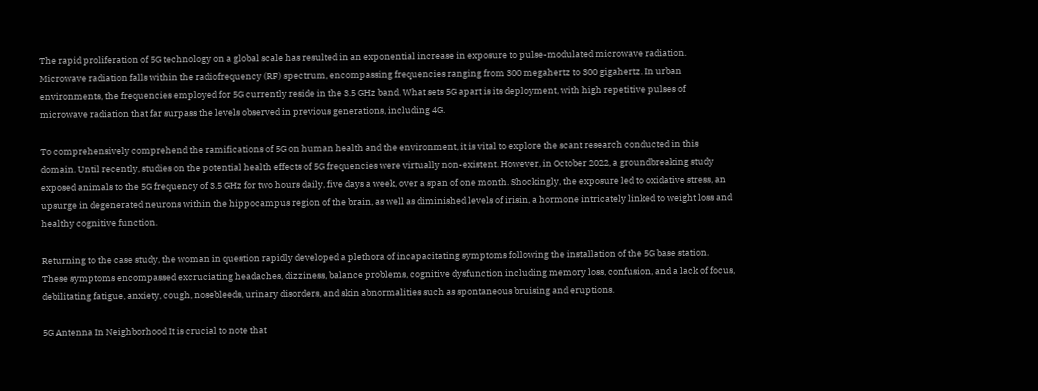The rapid proliferation of 5G technology on a global scale has resulted in an exponential increase in exposure to pulse-modulated microwave radiation. Microwave radiation falls within the radiofrequency (RF) spectrum, encompassing frequencies ranging from 300 megahertz to 300 gigahertz. In urban environments, the frequencies employed for 5G currently reside in the 3.5 GHz band. What sets 5G apart is its deployment, with high repetitive pulses of microwave radiation that far surpass the levels observed in previous generations, including 4G.

To comprehensively comprehend the ramifications of 5G on human health and the environment, it is vital to explore the scant research conducted in this domain. Until recently, studies on the potential health effects of 5G frequencies were virtually non-existent. However, in October 2022, a groundbreaking study exposed animals to the 5G frequency of 3.5 GHz for two hours daily, five days a week, over a span of one month. Shockingly, the exposure led to oxidative stress, an upsurge in degenerated neurons within the hippocampus region of the brain, as well as diminished levels of irisin, a hormone intricately linked to weight loss and healthy cognitive function.

Returning to the case study, the woman in question rapidly developed a plethora of incapacitating symptoms following the installation of the 5G base station. These symptoms encompassed excruciating headaches, dizziness, balance problems, cognitive dysfunction including memory loss, confusion, and a lack of focus, debilitating fatigue, anxiety, cough, nosebleeds, urinary disorders, and skin abnormalities such as spontaneous bruising and eruptions.

5G Antenna In Neighborhood It is crucial to note that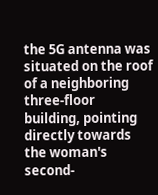the 5G antenna was situated on the roof of a neighboring three-floor building, pointing directly towards the woman's second-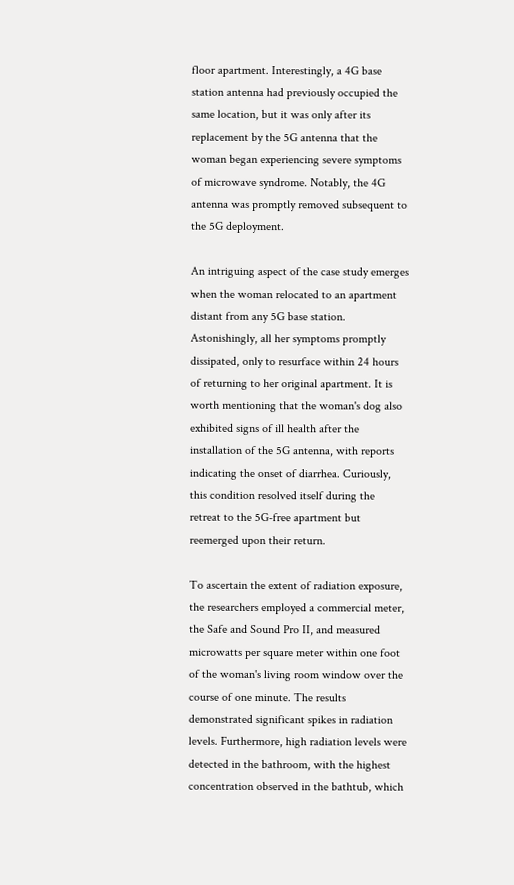floor apartment. Interestingly, a 4G base station antenna had previously occupied the same location, but it was only after its replacement by the 5G antenna that the woman began experiencing severe symptoms of microwave syndrome. Notably, the 4G antenna was promptly removed subsequent to the 5G deployment.

An intriguing aspect of the case study emerges when the woman relocated to an apartment distant from any 5G base station. Astonishingly, all her symptoms promptly dissipated, only to resurface within 24 hours of returning to her original apartment. It is worth mentioning that the woman's dog also exhibited signs of ill health after the installation of the 5G antenna, with reports indicating the onset of diarrhea. Curiously, this condition resolved itself during the retreat to the 5G-free apartment but reemerged upon their return.

To ascertain the extent of radiation exposure, the researchers employed a commercial meter, the Safe and Sound Pro II, and measured microwatts per square meter within one foot of the woman's living room window over the course of one minute. The results demonstrated significant spikes in radiation levels. Furthermore, high radiation levels were detected in the bathroom, with the highest concentration observed in the bathtub, which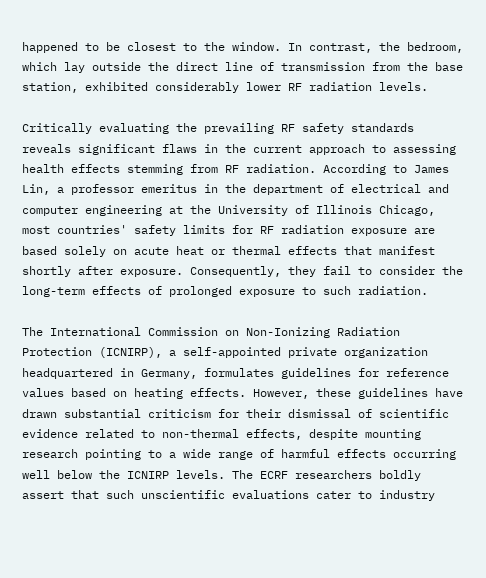happened to be closest to the window. In contrast, the bedroom, which lay outside the direct line of transmission from the base station, exhibited considerably lower RF radiation levels.

Critically evaluating the prevailing RF safety standards reveals significant flaws in the current approach to assessing health effects stemming from RF radiation. According to James Lin, a professor emeritus in the department of electrical and computer engineering at the University of Illinois Chicago, most countries' safety limits for RF radiation exposure are based solely on acute heat or thermal effects that manifest shortly after exposure. Consequently, they fail to consider the long-term effects of prolonged exposure to such radiation.

The International Commission on Non-Ionizing Radiation Protection (ICNIRP), a self-appointed private organization headquartered in Germany, formulates guidelines for reference values based on heating effects. However, these guidelines have drawn substantial criticism for their dismissal of scientific evidence related to non-thermal effects, despite mounting research pointing to a wide range of harmful effects occurring well below the ICNIRP levels. The ECRF researchers boldly assert that such unscientific evaluations cater to industry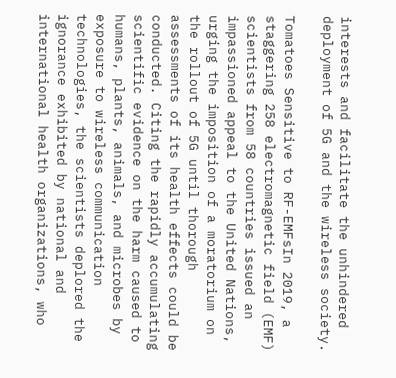interests and facilitate the unhindered deployment of 5G and the wireless society.

Tomatoes Sensitive to RF-EMFsIn 2019, a staggering 258 electromagnetic field (EMF) scientists from 58 countries issued an impassioned appeal to the United Nations, urging the imposition of a moratorium on the rollout of 5G until thorough assessments of its health effects could be conducted. Citing the rapidly accumulating scientific evidence on the harm caused to humans, plants, animals, and microbes by exposure to wireless communication technologies, the scientists deplored the ignorance exhibited by national and international health organizations, who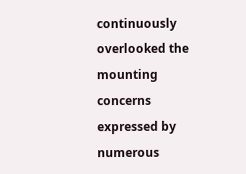continuously overlooked the mounting concerns expressed by numerous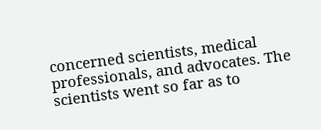concerned scientists, medical professionals, and advocates. The scientists went so far as to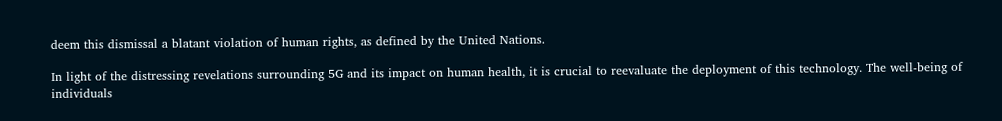deem this dismissal a blatant violation of human rights, as defined by the United Nations.

In light of the distressing revelations surrounding 5G and its impact on human health, it is crucial to reevaluate the deployment of this technology. The well-being of individuals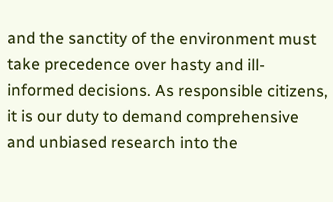and the sanctity of the environment must take precedence over hasty and ill-informed decisions. As responsible citizens, it is our duty to demand comprehensive and unbiased research into the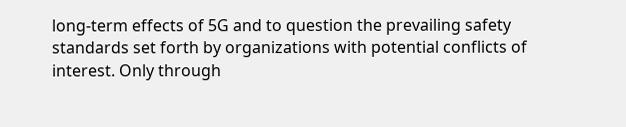long-term effects of 5G and to question the prevailing safety standards set forth by organizations with potential conflicts of interest. Only through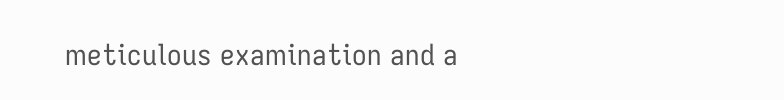meticulous examination and a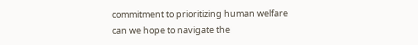commitment to prioritizing human welfare can we hope to navigate the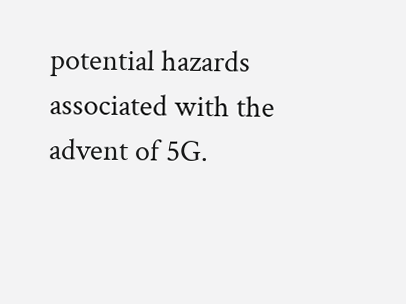potential hazards associated with the advent of 5G.